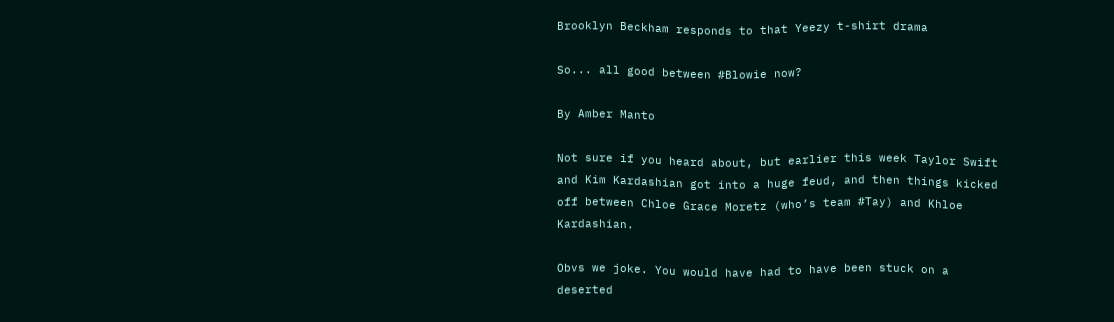Brooklyn Beckham responds to that Yeezy t-shirt drama

So... all good between #Blowie now?

By Amber Manto

Not sure if you heard about, but earlier this week Taylor Swift and Kim Kardashian got into a huge feud, and then things kicked off between Chloe Grace Moretz (who’s team #Tay) and Khloe Kardashian.

Obvs we joke. You would have had to have been stuck on a deserted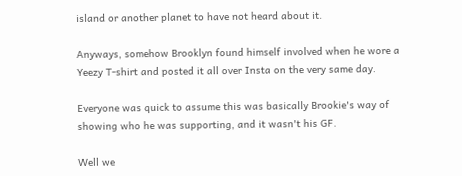island or another planet to have not heard about it.

Anyways, somehow Brooklyn found himself involved when he wore a Yeezy T-shirt and posted it all over Insta on the very same day.

Everyone was quick to assume this was basically Brookie's way of showing who he was supporting, and it wasn't his GF.

Well we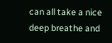can all take a nice deep breathe and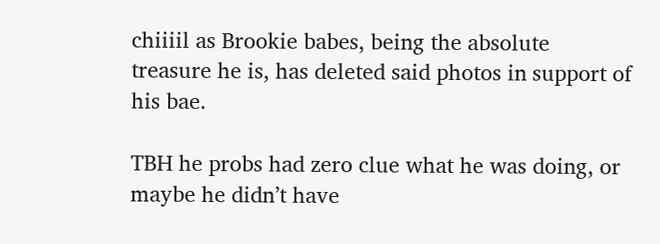chiiiil as Brookie babes, being the absolute treasure he is, has deleted said photos in support of his bae.

TBH he probs had zero clue what he was doing, or maybe he didn’t have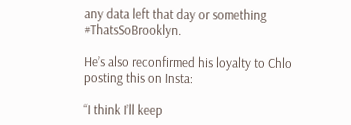any data left that day or something #ThatsSoBrooklyn.

He’s also reconfirmed his loyalty to Chlo posting this on Insta:

“I think I’ll keep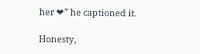her ❤” he captioned it.

Honesty,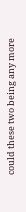could these two being any more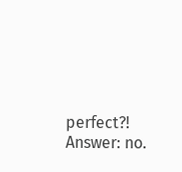perfect?! Answer: no.